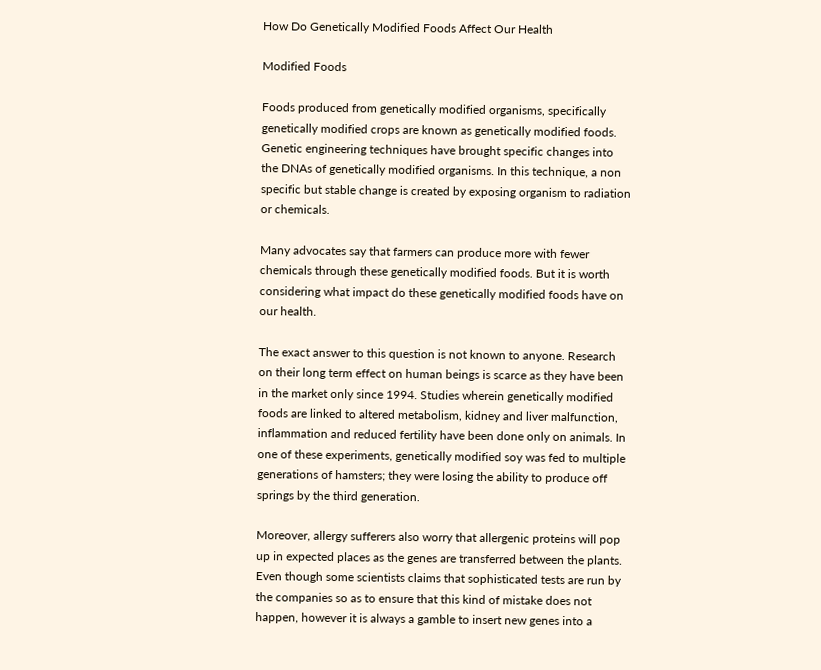How Do Genetically Modified Foods Affect Our Health

Modified Foods

Foods produced from genetically modified organisms, specifically genetically modified crops are known as genetically modified foods. Genetic engineering techniques have brought specific changes into the DNAs of genetically modified organisms. In this technique, a non specific but stable change is created by exposing organism to radiation or chemicals.

Many advocates say that farmers can produce more with fewer chemicals through these genetically modified foods. But it is worth considering what impact do these genetically modified foods have on our health.

The exact answer to this question is not known to anyone. Research on their long term effect on human beings is scarce as they have been in the market only since 1994. Studies wherein genetically modified foods are linked to altered metabolism, kidney and liver malfunction, inflammation and reduced fertility have been done only on animals. In one of these experiments, genetically modified soy was fed to multiple generations of hamsters; they were losing the ability to produce off springs by the third generation.

Moreover, allergy sufferers also worry that allergenic proteins will pop up in expected places as the genes are transferred between the plants. Even though some scientists claims that sophisticated tests are run by the companies so as to ensure that this kind of mistake does not happen, however it is always a gamble to insert new genes into a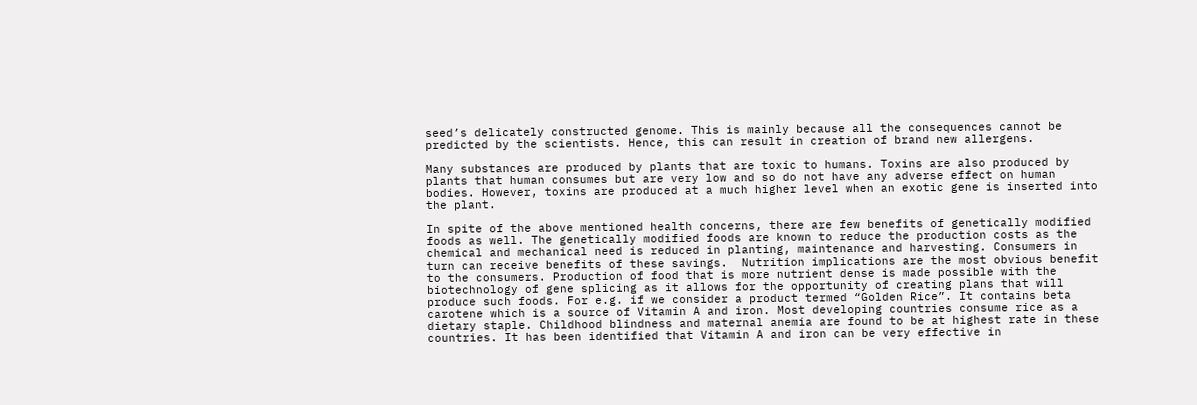seed’s delicately constructed genome. This is mainly because all the consequences cannot be predicted by the scientists. Hence, this can result in creation of brand new allergens.

Many substances are produced by plants that are toxic to humans. Toxins are also produced by plants that human consumes but are very low and so do not have any adverse effect on human bodies. However, toxins are produced at a much higher level when an exotic gene is inserted into the plant.

In spite of the above mentioned health concerns, there are few benefits of genetically modified foods as well. The genetically modified foods are known to reduce the production costs as the chemical and mechanical need is reduced in planting, maintenance and harvesting. Consumers in turn can receive benefits of these savings.  Nutrition implications are the most obvious benefit to the consumers. Production of food that is more nutrient dense is made possible with the biotechnology of gene splicing as it allows for the opportunity of creating plans that will produce such foods. For e.g. if we consider a product termed “Golden Rice”. It contains beta carotene which is a source of Vitamin A and iron. Most developing countries consume rice as a dietary staple. Childhood blindness and maternal anemia are found to be at highest rate in these countries. It has been identified that Vitamin A and iron can be very effective in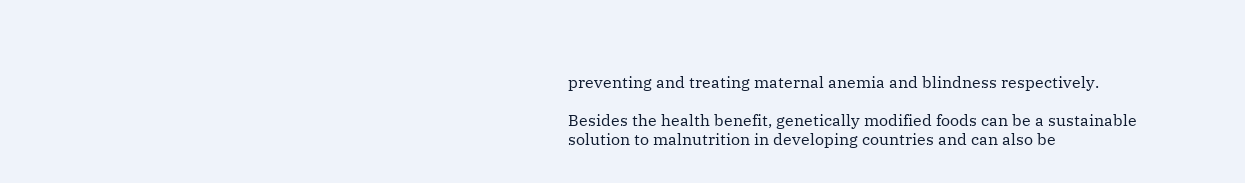preventing and treating maternal anemia and blindness respectively.

Besides the health benefit, genetically modified foods can be a sustainable solution to malnutrition in developing countries and can also be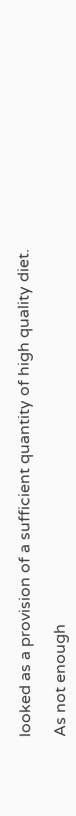looked as a provision of a sufficient quantity of high quality diet.

As not enough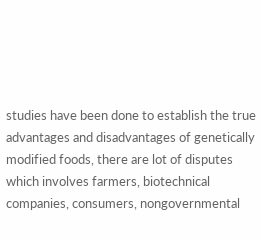studies have been done to establish the true advantages and disadvantages of genetically modified foods, there are lot of disputes which involves farmers, biotechnical companies, consumers, nongovernmental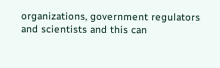organizations, government regulators and scientists and this can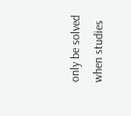only be solved when studies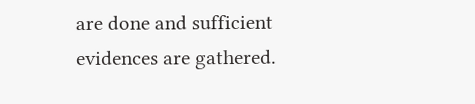are done and sufficient evidences are gathered.